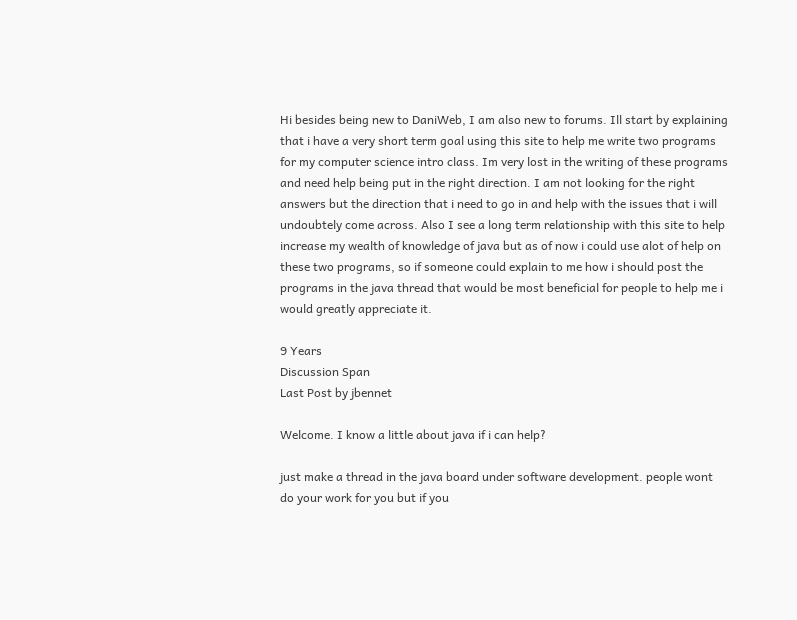Hi besides being new to DaniWeb, I am also new to forums. Ill start by explaining that i have a very short term goal using this site to help me write two programs for my computer science intro class. Im very lost in the writing of these programs and need help being put in the right direction. I am not looking for the right answers but the direction that i need to go in and help with the issues that i will undoubtely come across. Also I see a long term relationship with this site to help increase my wealth of knowledge of java but as of now i could use alot of help on these two programs, so if someone could explain to me how i should post the programs in the java thread that would be most beneficial for people to help me i would greatly appreciate it.

9 Years
Discussion Span
Last Post by jbennet

Welcome. I know a little about java if i can help?

just make a thread in the java board under software development. people wont do your work for you but if you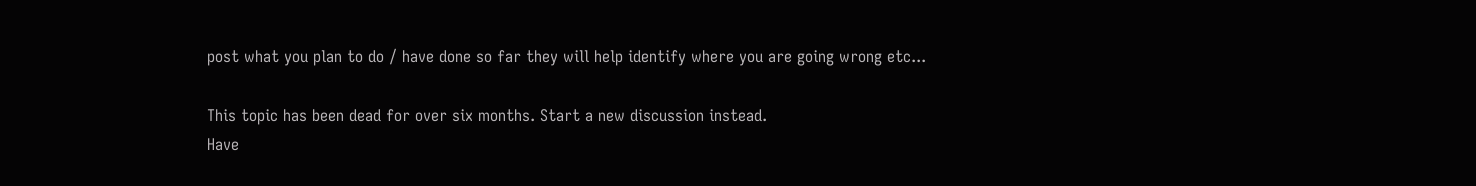post what you plan to do / have done so far they will help identify where you are going wrong etc...

This topic has been dead for over six months. Start a new discussion instead.
Have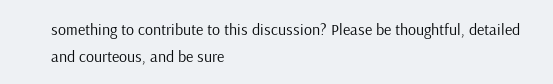something to contribute to this discussion? Please be thoughtful, detailed and courteous, and be sure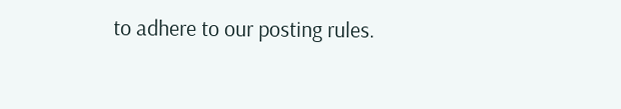to adhere to our posting rules.